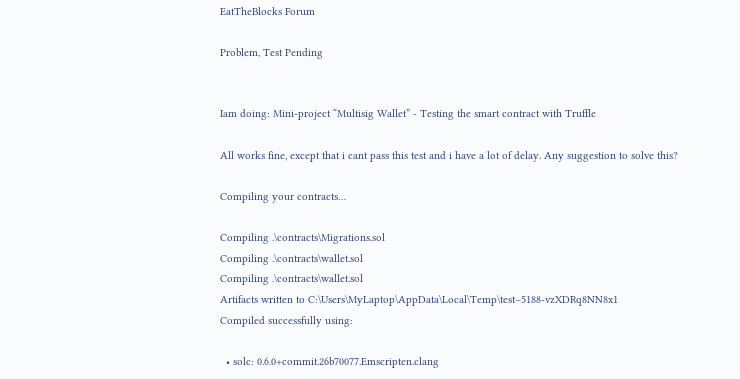EatTheBlocks Forum

Problem, Test Pending


Iam doing: Mini-project “Multisig Wallet” - Testing the smart contract with Truffle

All works fine, except that i cant pass this test and i have a lot of delay. Any suggestion to solve this?

Compiling your contracts…

Compiling .\contracts\Migrations.sol
Compiling .\contracts\wallet.sol
Compiling .\contracts\wallet.sol
Artifacts written to C:\Users\MyLaptop\AppData\Local\Temp\test–5188-vzXDRq8NN8x1
Compiled successfully using:

  • solc: 0.6.0+commit.26b70077.Emscripten.clang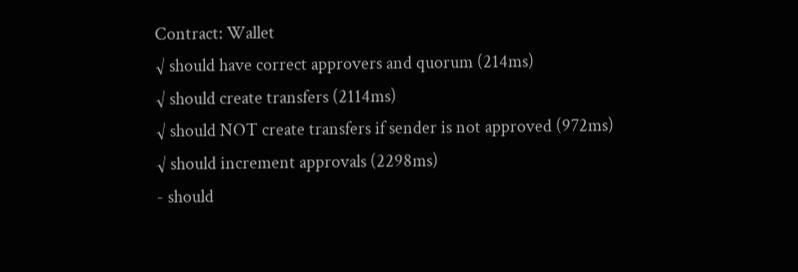Contract: Wallet
√ should have correct approvers and quorum (214ms)
√ should create transfers (2114ms)
√ should NOT create transfers if sender is not approved (972ms)
√ should increment approvals (2298ms)
- should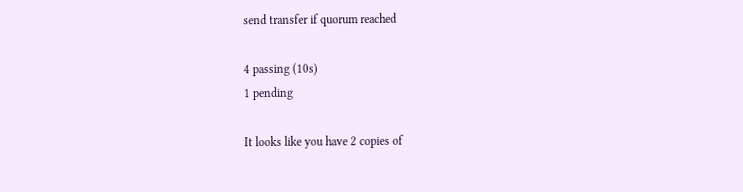send transfer if quorum reached

4 passing (10s)
1 pending

It looks like you have 2 copies of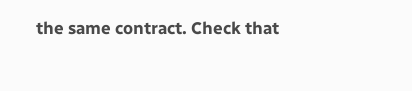the same contract. Check that